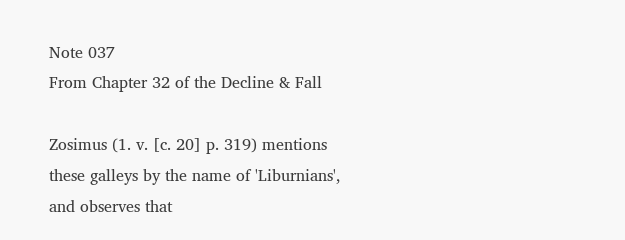Note 037
From Chapter 32 of the Decline & Fall

Zosimus (1. v. [c. 20] p. 319) mentions these galleys by the name of 'Liburnians', and observes that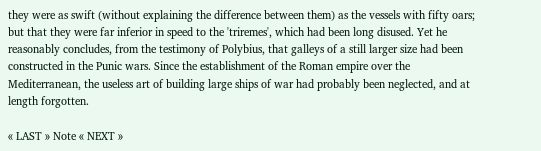they were as swift (without explaining the difference between them) as the vessels with fifty oars; but that they were far inferior in speed to the 'triremes', which had been long disused. Yet he reasonably concludes, from the testimony of Polybius, that galleys of a still larger size had been constructed in the Punic wars. Since the establishment of the Roman empire over the Mediterranean, the useless art of building large ships of war had probably been neglected, and at length forgotten.

« LAST » Note « NEXT »